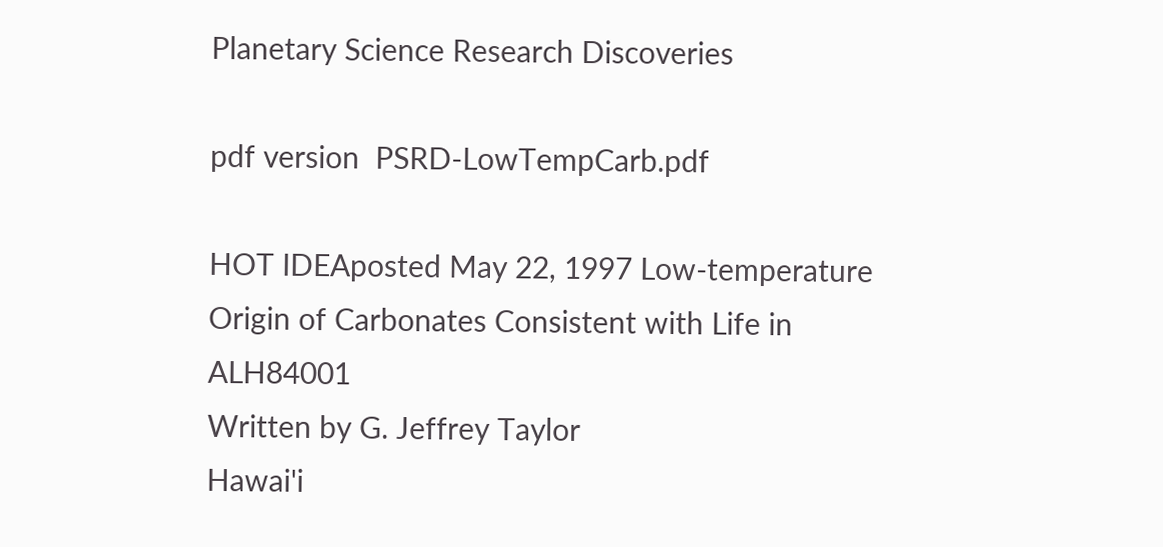Planetary Science Research Discoveries

pdf version  PSRD-LowTempCarb.pdf

HOT IDEAposted May 22, 1997 Low-temperature Origin of Carbonates Consistent with Life in ALH84001
Written by G. Jeffrey Taylor
Hawai'i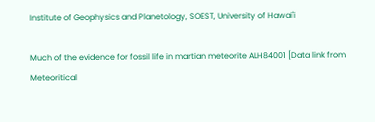Institute of Geophysics and Planetology, SOEST, University of Hawai'i

Much of the evidence for fossil life in martian meteorite ALH84001 [Data link from Meteoritical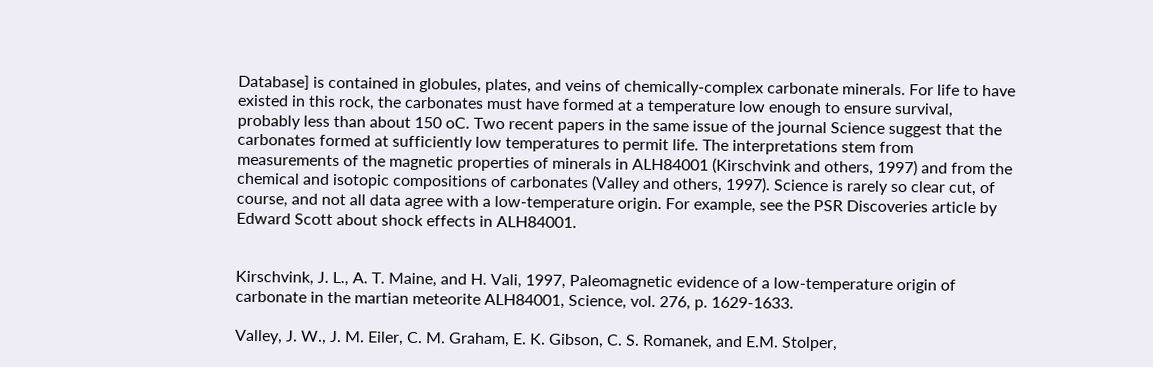Database] is contained in globules, plates, and veins of chemically-complex carbonate minerals. For life to have existed in this rock, the carbonates must have formed at a temperature low enough to ensure survival, probably less than about 150 oC. Two recent papers in the same issue of the journal Science suggest that the carbonates formed at sufficiently low temperatures to permit life. The interpretations stem from measurements of the magnetic properties of minerals in ALH84001 (Kirschvink and others, 1997) and from the chemical and isotopic compositions of carbonates (Valley and others, 1997). Science is rarely so clear cut, of course, and not all data agree with a low-temperature origin. For example, see the PSR Discoveries article by Edward Scott about shock effects in ALH84001.


Kirschvink, J. L., A. T. Maine, and H. Vali, 1997, Paleomagnetic evidence of a low-temperature origin of carbonate in the martian meteorite ALH84001, Science, vol. 276, p. 1629-1633.

Valley, J. W., J. M. Eiler, C. M. Graham, E. K. Gibson, C. S. Romanek, and E.M. Stolper,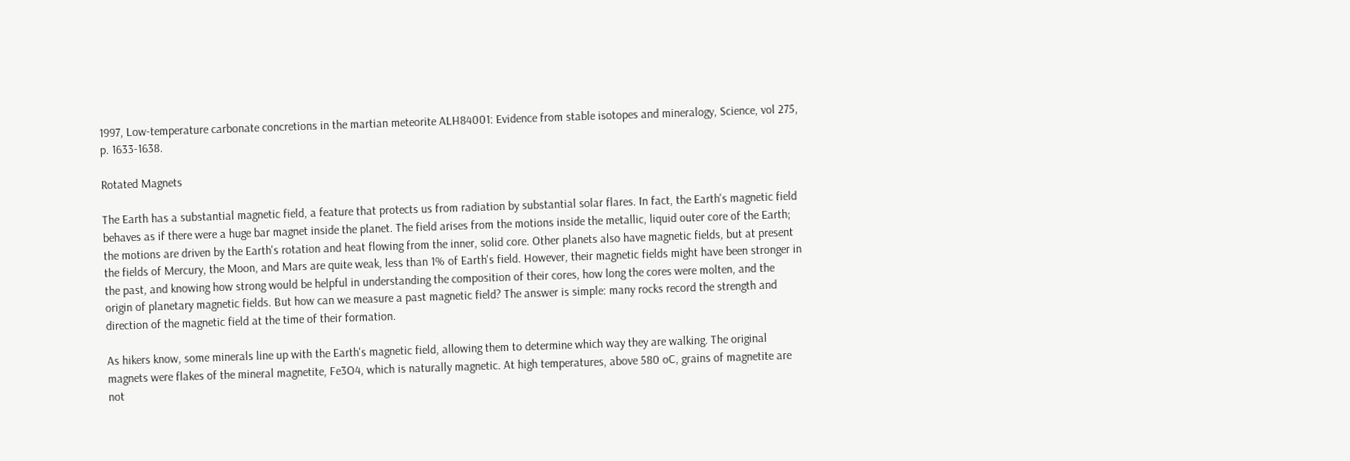1997, Low-temperature carbonate concretions in the martian meteorite ALH84001: Evidence from stable isotopes and mineralogy, Science, vol 275, p. 1633-1638.

Rotated Magnets

The Earth has a substantial magnetic field, a feature that protects us from radiation by substantial solar flares. In fact, the Earth's magnetic field behaves as if there were a huge bar magnet inside the planet. The field arises from the motions inside the metallic, liquid outer core of the Earth; the motions are driven by the Earth's rotation and heat flowing from the inner, solid core. Other planets also have magnetic fields, but at present the fields of Mercury, the Moon, and Mars are quite weak, less than 1% of Earth's field. However, their magnetic fields might have been stronger in the past, and knowing how strong would be helpful in understanding the composition of their cores, how long the cores were molten, and the origin of planetary magnetic fields. But how can we measure a past magnetic field? The answer is simple: many rocks record the strength and direction of the magnetic field at the time of their formation.

As hikers know, some minerals line up with the Earth's magnetic field, allowing them to determine which way they are walking. The original magnets were flakes of the mineral magnetite, Fe3O4, which is naturally magnetic. At high temperatures, above 580 oC, grains of magnetite are not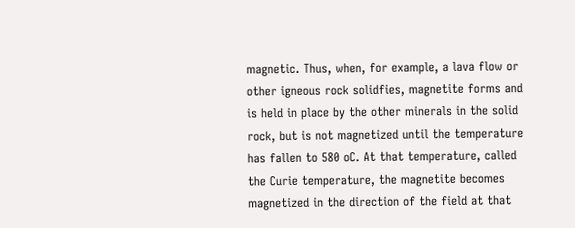magnetic. Thus, when, for example, a lava flow or other igneous rock solidfies, magnetite forms and is held in place by the other minerals in the solid rock, but is not magnetized until the temperature has fallen to 580 oC. At that temperature, called the Curie temperature, the magnetite becomes magnetized in the direction of the field at that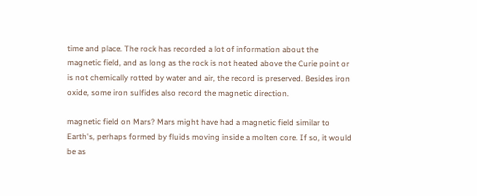time and place. The rock has recorded a lot of information about the magnetic field, and as long as the rock is not heated above the Curie point or is not chemically rotted by water and air, the record is preserved. Besides iron oxide, some iron sulfides also record the magnetic direction.

magnetic field on Mars? Mars might have had a magnetic field similar to Earth's, perhaps formed by fluids moving inside a molten core. If so, it would be as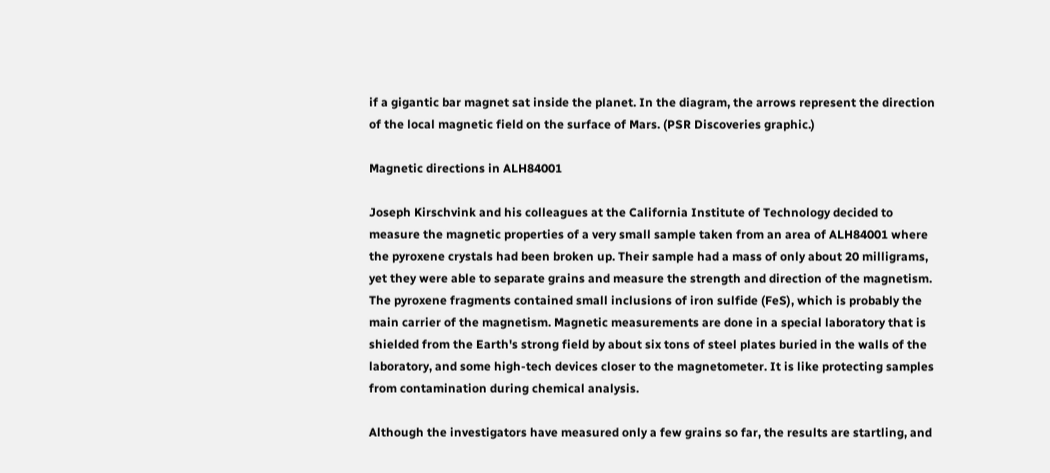if a gigantic bar magnet sat inside the planet. In the diagram, the arrows represent the direction of the local magnetic field on the surface of Mars. (PSR Discoveries graphic.)

Magnetic directions in ALH84001

Joseph Kirschvink and his colleagues at the California Institute of Technology decided to measure the magnetic properties of a very small sample taken from an area of ALH84001 where the pyroxene crystals had been broken up. Their sample had a mass of only about 20 milligrams, yet they were able to separate grains and measure the strength and direction of the magnetism. The pyroxene fragments contained small inclusions of iron sulfide (FeS), which is probably the main carrier of the magnetism. Magnetic measurements are done in a special laboratory that is shielded from the Earth's strong field by about six tons of steel plates buried in the walls of the laboratory, and some high-tech devices closer to the magnetometer. It is like protecting samples from contamination during chemical analysis.

Although the investigators have measured only a few grains so far, the results are startling, and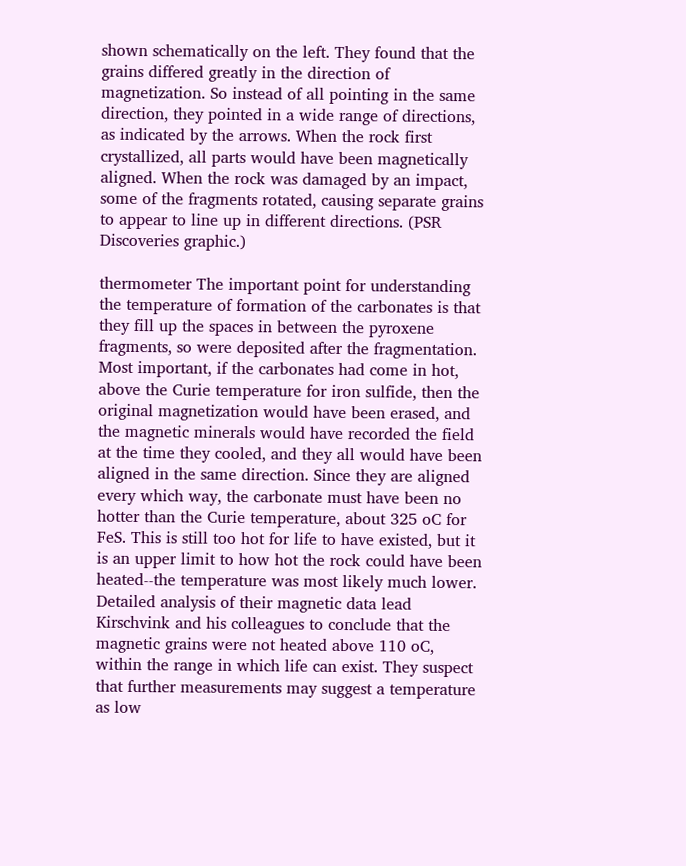shown schematically on the left. They found that the grains differed greatly in the direction of magnetization. So instead of all pointing in the same direction, they pointed in a wide range of directions, as indicated by the arrows. When the rock first crystallized, all parts would have been magnetically aligned. When the rock was damaged by an impact, some of the fragments rotated, causing separate grains to appear to line up in different directions. (PSR Discoveries graphic.)

thermometer The important point for understanding the temperature of formation of the carbonates is that they fill up the spaces in between the pyroxene fragments, so were deposited after the fragmentation. Most important, if the carbonates had come in hot, above the Curie temperature for iron sulfide, then the original magnetization would have been erased, and the magnetic minerals would have recorded the field at the time they cooled, and they all would have been aligned in the same direction. Since they are aligned every which way, the carbonate must have been no hotter than the Curie temperature, about 325 oC for FeS. This is still too hot for life to have existed, but it is an upper limit to how hot the rock could have been heated--the temperature was most likely much lower. Detailed analysis of their magnetic data lead Kirschvink and his colleagues to conclude that the magnetic grains were not heated above 110 oC, within the range in which life can exist. They suspect that further measurements may suggest a temperature as low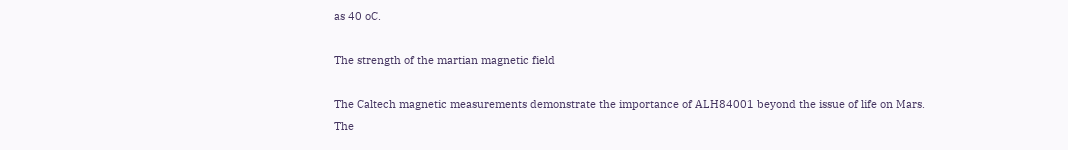as 40 oC.

The strength of the martian magnetic field

The Caltech magnetic measurements demonstrate the importance of ALH84001 beyond the issue of life on Mars. The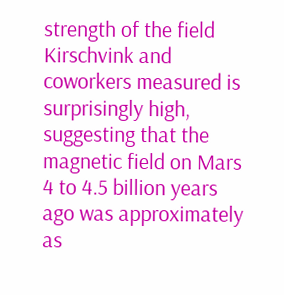strength of the field Kirschvink and coworkers measured is surprisingly high, suggesting that the magnetic field on Mars 4 to 4.5 billion years ago was approximately as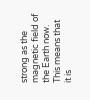strong as the magnetic field of the Earth now. This means that it is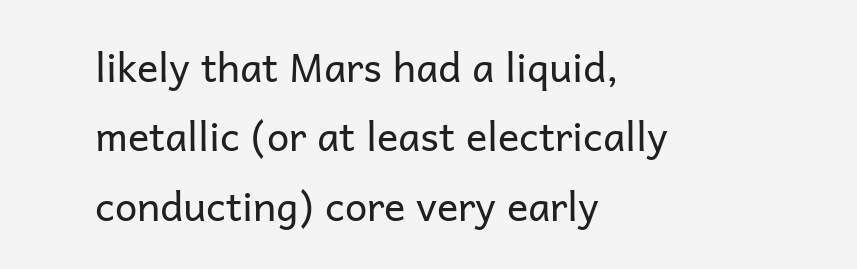likely that Mars had a liquid, metallic (or at least electrically conducting) core very early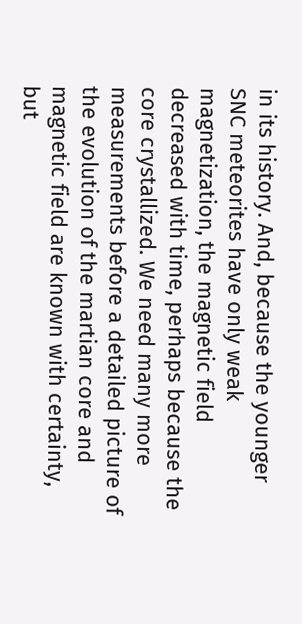in its history. And, because the younger SNC meteorites have only weak magnetization, the magnetic field decreased with time, perhaps because the core crystallized. We need many more measurements before a detailed picture of the evolution of the martian core and magnetic field are known with certainty, but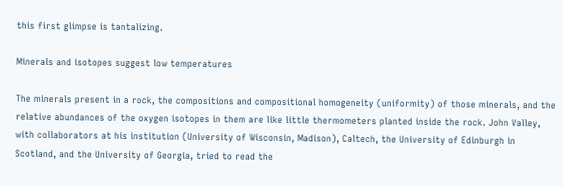this first glimpse is tantalizing.

Minerals and isotopes suggest low temperatures

The minerals present in a rock, the compositions and compositional homogeneity (uniformity) of those minerals, and the relative abundances of the oxygen isotopes in them are like little thermometers planted inside the rock. John Valley, with collaborators at his institution (University of Wisconsin, Madison), Caltech, the University of Edinburgh in Scotland, and the University of Georgia, tried to read the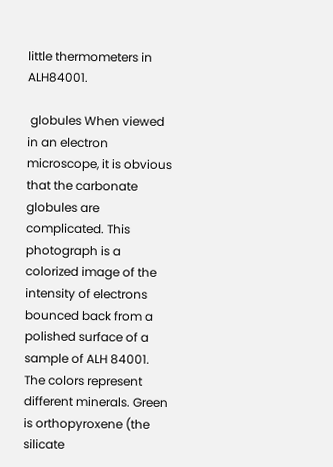little thermometers in ALH84001.

 globules When viewed in an electron microscope, it is obvious that the carbonate globules are complicated. This photograph is a colorized image of the intensity of electrons bounced back from a polished surface of a sample of ALH 84001. The colors represent different minerals. Green is orthopyroxene (the silicate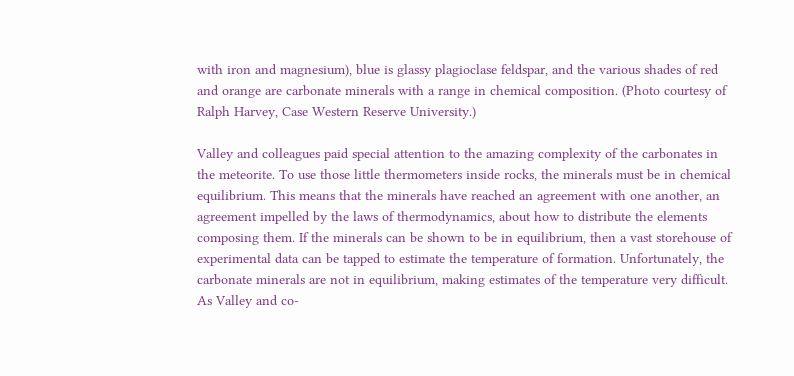with iron and magnesium), blue is glassy plagioclase feldspar, and the various shades of red and orange are carbonate minerals with a range in chemical composition. (Photo courtesy of Ralph Harvey, Case Western Reserve University.)

Valley and colleagues paid special attention to the amazing complexity of the carbonates in the meteorite. To use those little thermometers inside rocks, the minerals must be in chemical equilibrium. This means that the minerals have reached an agreement with one another, an agreement impelled by the laws of thermodynamics, about how to distribute the elements composing them. If the minerals can be shown to be in equilibrium, then a vast storehouse of experimental data can be tapped to estimate the temperature of formation. Unfortunately, the carbonate minerals are not in equilibrium, making estimates of the temperature very difficult. As Valley and co-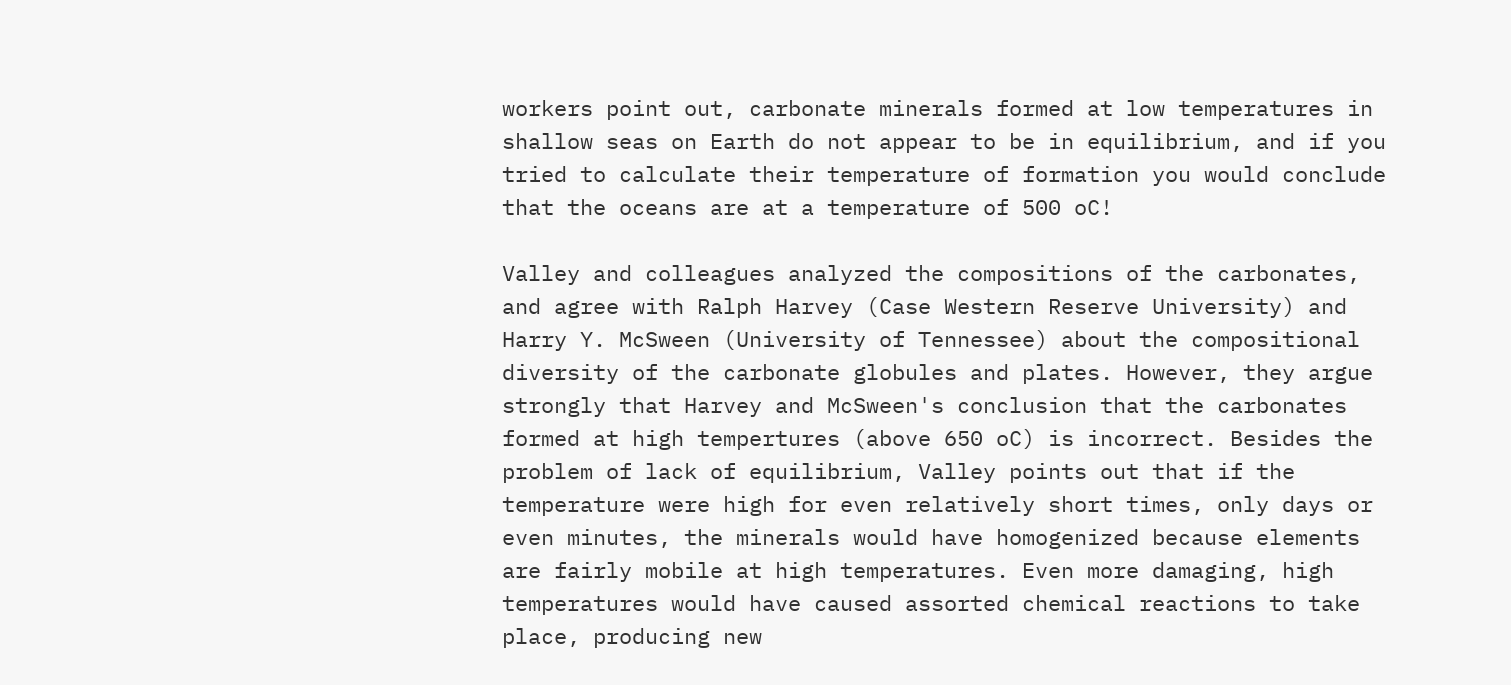workers point out, carbonate minerals formed at low temperatures in shallow seas on Earth do not appear to be in equilibrium, and if you tried to calculate their temperature of formation you would conclude that the oceans are at a temperature of 500 oC!

Valley and colleagues analyzed the compositions of the carbonates, and agree with Ralph Harvey (Case Western Reserve University) and Harry Y. McSween (University of Tennessee) about the compositional diversity of the carbonate globules and plates. However, they argue strongly that Harvey and McSween's conclusion that the carbonates formed at high tempertures (above 650 oC) is incorrect. Besides the problem of lack of equilibrium, Valley points out that if the temperature were high for even relatively short times, only days or even minutes, the minerals would have homogenized because elements are fairly mobile at high temperatures. Even more damaging, high temperatures would have caused assorted chemical reactions to take place, producing new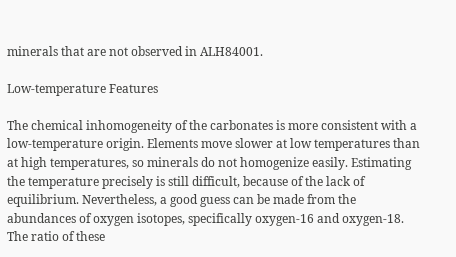minerals that are not observed in ALH84001.

Low-temperature Features

The chemical inhomogeneity of the carbonates is more consistent with a low-temperature origin. Elements move slower at low temperatures than at high temperatures, so minerals do not homogenize easily. Estimating the temperature precisely is still difficult, because of the lack of equilibrium. Nevertheless, a good guess can be made from the abundances of oxygen isotopes, specifically oxygen-16 and oxygen-18. The ratio of these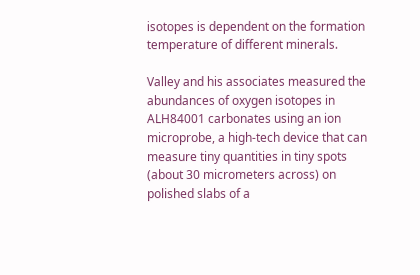isotopes is dependent on the formation temperature of different minerals.

Valley and his associates measured the abundances of oxygen isotopes in ALH84001 carbonates using an ion microprobe, a high-tech device that can measure tiny quantities in tiny spots (about 30 micrometers across) on polished slabs of a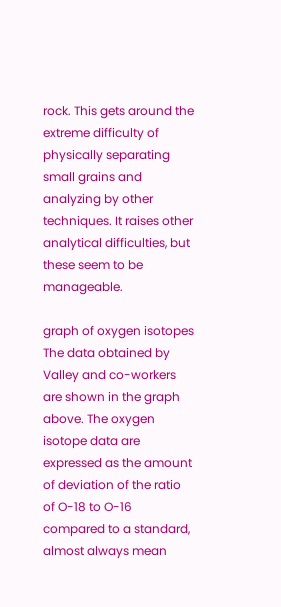rock. This gets around the extreme difficulty of physically separating small grains and analyzing by other techniques. It raises other analytical difficulties, but these seem to be manageable.

graph of oxygen isotopes
The data obtained by Valley and co-workers are shown in the graph above. The oxygen isotope data are expressed as the amount of deviation of the ratio of O-18 to O-16 compared to a standard, almost always mean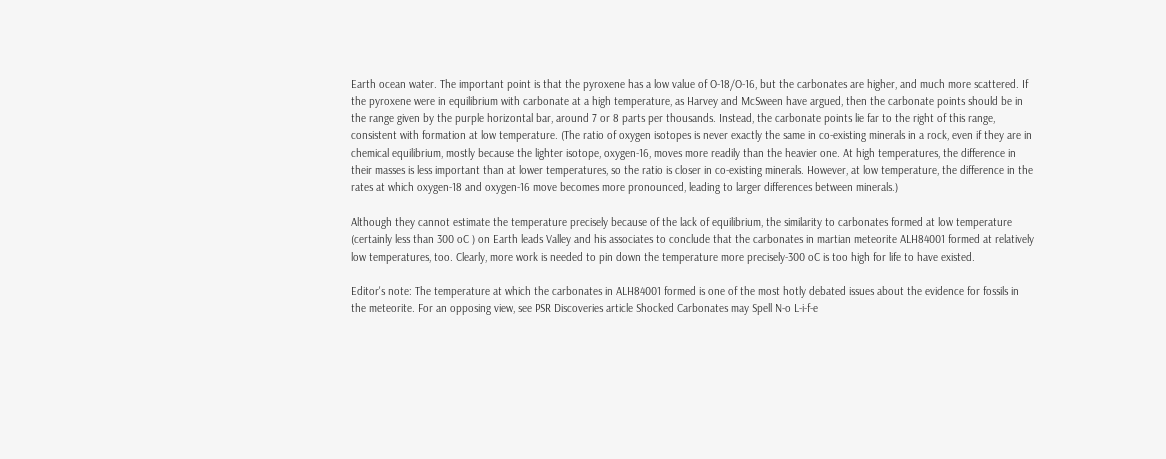Earth ocean water. The important point is that the pyroxene has a low value of O-18/O-16, but the carbonates are higher, and much more scattered. If the pyroxene were in equilibrium with carbonate at a high temperature, as Harvey and McSween have argued, then the carbonate points should be in the range given by the purple horizontal bar, around 7 or 8 parts per thousands. Instead, the carbonate points lie far to the right of this range, consistent with formation at low temperature. (The ratio of oxygen isotopes is never exactly the same in co-existing minerals in a rock, even if they are in chemical equilibrium, mostly because the lighter isotope, oxygen-16, moves more readily than the heavier one. At high temperatures, the difference in their masses is less important than at lower temperatures, so the ratio is closer in co-existing minerals. However, at low temperature, the difference in the rates at which oxygen-18 and oxygen-16 move becomes more pronounced, leading to larger differences between minerals.)

Although they cannot estimate the temperature precisely because of the lack of equilibrium, the similarity to carbonates formed at low temperature (certainly less than 300 oC ) on Earth leads Valley and his associates to conclude that the carbonates in martian meteorite ALH84001 formed at relatively low temperatures, too. Clearly, more work is needed to pin down the temperature more precisely-300 oC is too high for life to have existed.

Editor's note: The temperature at which the carbonates in ALH84001 formed is one of the most hotly debated issues about the evidence for fossils in the meteorite. For an opposing view, see PSR Discoveries article Shocked Carbonates may Spell N-o L-i-f-e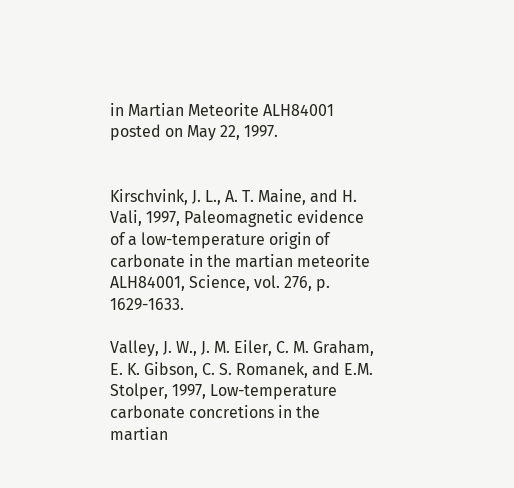in Martian Meteorite ALH84001 posted on May 22, 1997.


Kirschvink, J. L., A. T. Maine, and H. Vali, 1997, Paleomagnetic evidence of a low-temperature origin of carbonate in the martian meteorite ALH84001, Science, vol. 276, p. 1629-1633.

Valley, J. W., J. M. Eiler, C. M. Graham, E. K. Gibson, C. S. Romanek, and E.M. Stolper, 1997, Low-temperature carbonate concretions in the martian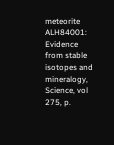meteorite ALH84001: Evidence from stable isotopes and mineralogy, Science, vol 275, p.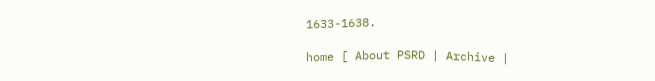1633-1638.

home [ About PSRD | Archive |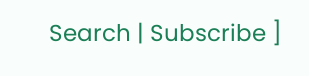Search | Subscribe ]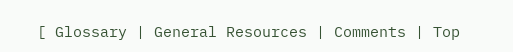[ Glossary | General Resources | Comments | Top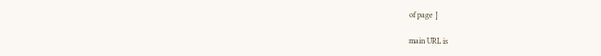of page ]

main URL is